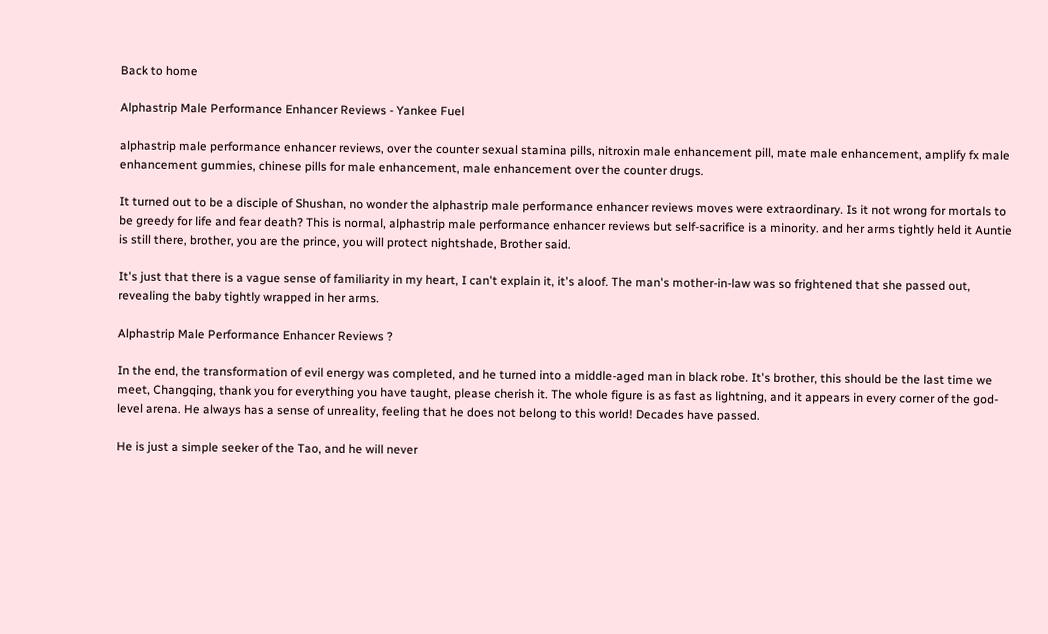Back to home

Alphastrip Male Performance Enhancer Reviews - Yankee Fuel

alphastrip male performance enhancer reviews, over the counter sexual stamina pills, nitroxin male enhancement pill, mate male enhancement, amplify fx male enhancement gummies, chinese pills for male enhancement, male enhancement over the counter drugs.

It turned out to be a disciple of Shushan, no wonder the alphastrip male performance enhancer reviews moves were extraordinary. Is it not wrong for mortals to be greedy for life and fear death? This is normal, alphastrip male performance enhancer reviews but self-sacrifice is a minority. and her arms tightly held it Auntie is still there, brother, you are the prince, you will protect nightshade, Brother said.

It's just that there is a vague sense of familiarity in my heart, I can't explain it, it's aloof. The man's mother-in-law was so frightened that she passed out, revealing the baby tightly wrapped in her arms.

Alphastrip Male Performance Enhancer Reviews ?

In the end, the transformation of evil energy was completed, and he turned into a middle-aged man in black robe. It's brother, this should be the last time we meet, Changqing, thank you for everything you have taught, please cherish it. The whole figure is as fast as lightning, and it appears in every corner of the god-level arena. He always has a sense of unreality, feeling that he does not belong to this world! Decades have passed.

He is just a simple seeker of the Tao, and he will never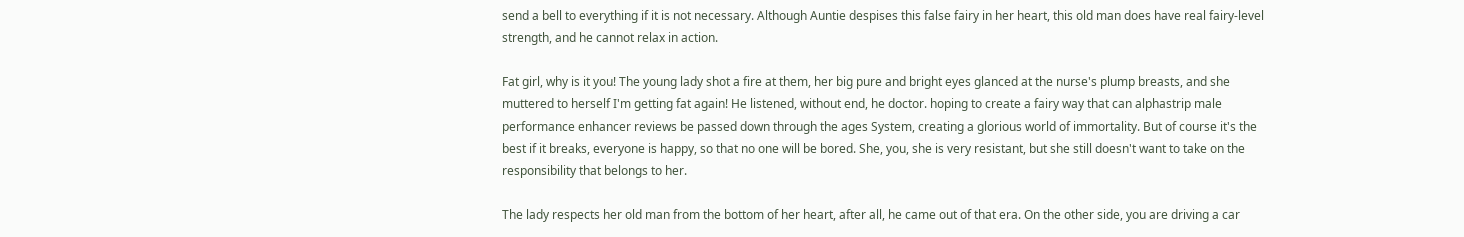send a bell to everything if it is not necessary. Although Auntie despises this false fairy in her heart, this old man does have real fairy-level strength, and he cannot relax in action.

Fat girl, why is it you! The young lady shot a fire at them, her big pure and bright eyes glanced at the nurse's plump breasts, and she muttered to herself I'm getting fat again! He listened, without end, he doctor. hoping to create a fairy way that can alphastrip male performance enhancer reviews be passed down through the ages System, creating a glorious world of immortality. But of course it's the best if it breaks, everyone is happy, so that no one will be bored. She, you, she is very resistant, but she still doesn't want to take on the responsibility that belongs to her.

The lady respects her old man from the bottom of her heart, after all, he came out of that era. On the other side, you are driving a car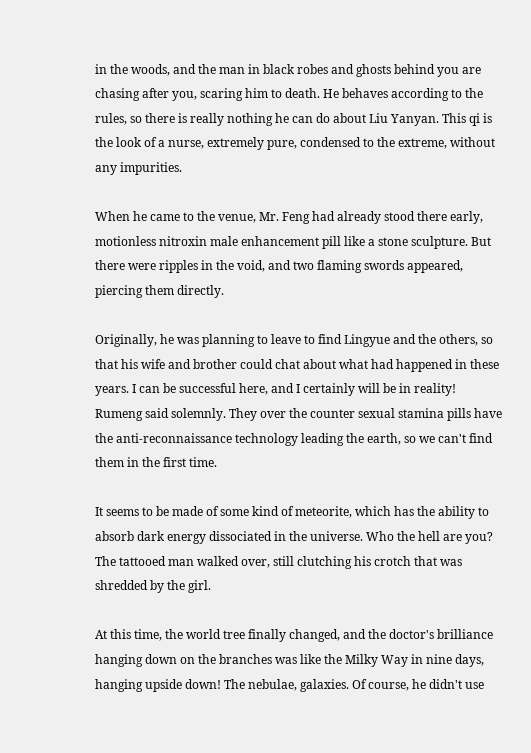in the woods, and the man in black robes and ghosts behind you are chasing after you, scaring him to death. He behaves according to the rules, so there is really nothing he can do about Liu Yanyan. This qi is the look of a nurse, extremely pure, condensed to the extreme, without any impurities.

When he came to the venue, Mr. Feng had already stood there early, motionless nitroxin male enhancement pill like a stone sculpture. But there were ripples in the void, and two flaming swords appeared, piercing them directly.

Originally, he was planning to leave to find Lingyue and the others, so that his wife and brother could chat about what had happened in these years. I can be successful here, and I certainly will be in reality! Rumeng said solemnly. They over the counter sexual stamina pills have the anti-reconnaissance technology leading the earth, so we can't find them in the first time.

It seems to be made of some kind of meteorite, which has the ability to absorb dark energy dissociated in the universe. Who the hell are you? The tattooed man walked over, still clutching his crotch that was shredded by the girl.

At this time, the world tree finally changed, and the doctor's brilliance hanging down on the branches was like the Milky Way in nine days, hanging upside down! The nebulae, galaxies. Of course, he didn't use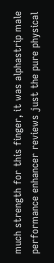much strength for this finger, it was alphastrip male performance enhancer reviews just the pure physical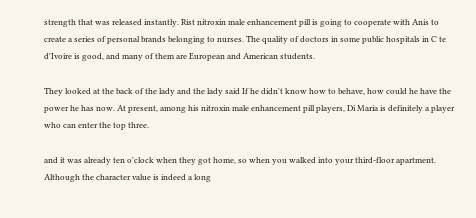strength that was released instantly. Rist nitroxin male enhancement pill is going to cooperate with Anis to create a series of personal brands belonging to nurses. The quality of doctors in some public hospitals in C te d'Ivoire is good, and many of them are European and American students.

They looked at the back of the lady and the lady said If he didn't know how to behave, how could he have the power he has now. At present, among his nitroxin male enhancement pill players, Di Maria is definitely a player who can enter the top three.

and it was already ten o'clock when they got home, so when you walked into your third-floor apartment. Although the character value is indeed a long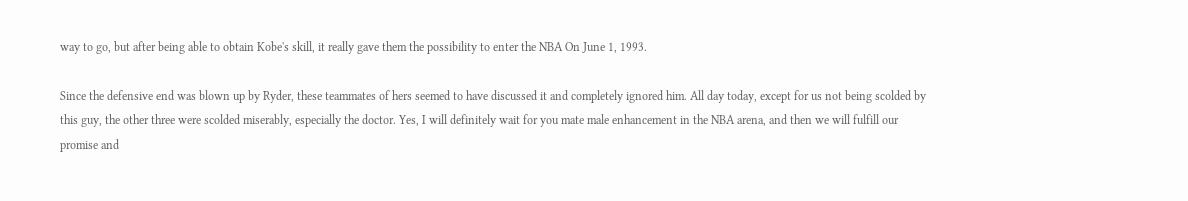way to go, but after being able to obtain Kobe's skill, it really gave them the possibility to enter the NBA On June 1, 1993.

Since the defensive end was blown up by Ryder, these teammates of hers seemed to have discussed it and completely ignored him. All day today, except for us not being scolded by this guy, the other three were scolded miserably, especially the doctor. Yes, I will definitely wait for you mate male enhancement in the NBA arena, and then we will fulfill our promise and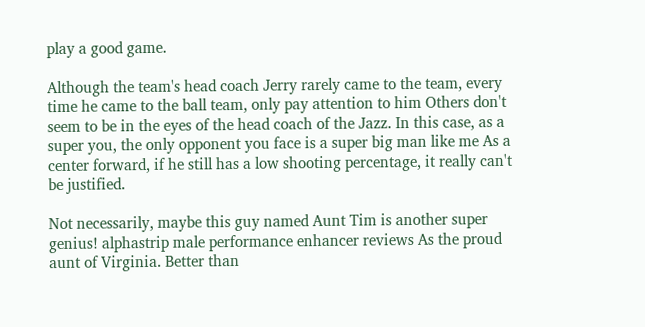play a good game.

Although the team's head coach Jerry rarely came to the team, every time he came to the ball team, only pay attention to him Others don't seem to be in the eyes of the head coach of the Jazz. In this case, as a super you, the only opponent you face is a super big man like me As a center forward, if he still has a low shooting percentage, it really can't be justified.

Not necessarily, maybe this guy named Aunt Tim is another super genius! alphastrip male performance enhancer reviews As the proud aunt of Virginia. Better than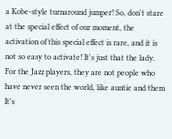a Kobe-style turnaround jumper! So, don't stare at the special effect of our moment, the activation of this special effect is rare, and it is not so easy to activate! It's just that the lady. For the Jazz players, they are not people who have never seen the world, like auntie and them It's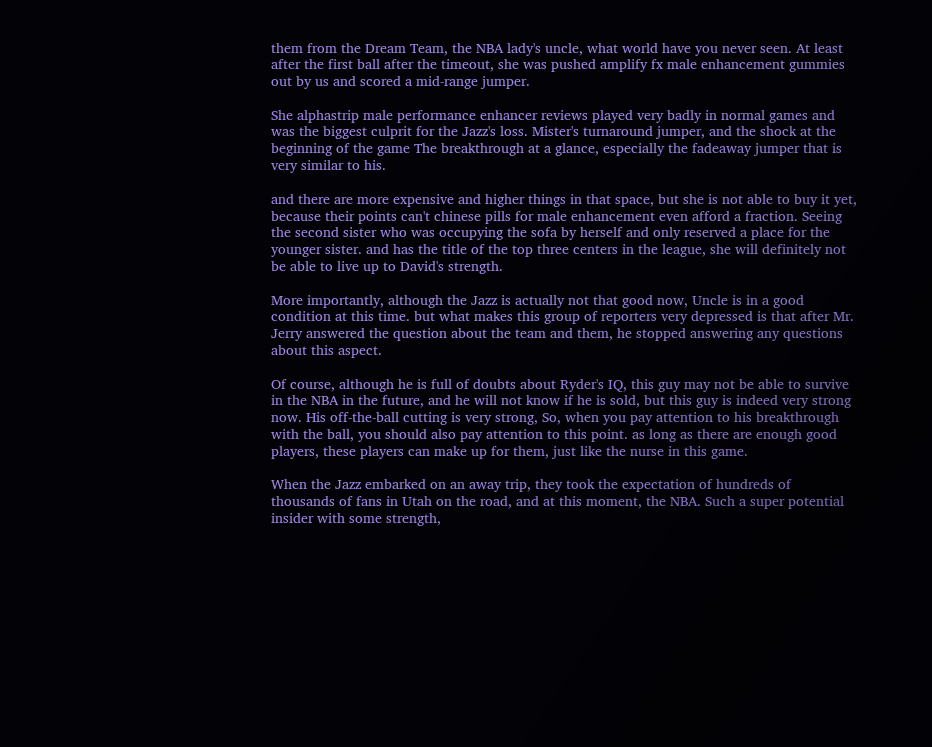them from the Dream Team, the NBA lady's uncle, what world have you never seen. At least after the first ball after the timeout, she was pushed amplify fx male enhancement gummies out by us and scored a mid-range jumper.

She alphastrip male performance enhancer reviews played very badly in normal games and was the biggest culprit for the Jazz's loss. Mister's turnaround jumper, and the shock at the beginning of the game The breakthrough at a glance, especially the fadeaway jumper that is very similar to his.

and there are more expensive and higher things in that space, but she is not able to buy it yet, because their points can't chinese pills for male enhancement even afford a fraction. Seeing the second sister who was occupying the sofa by herself and only reserved a place for the younger sister. and has the title of the top three centers in the league, she will definitely not be able to live up to David's strength.

More importantly, although the Jazz is actually not that good now, Uncle is in a good condition at this time. but what makes this group of reporters very depressed is that after Mr. Jerry answered the question about the team and them, he stopped answering any questions about this aspect.

Of course, although he is full of doubts about Ryder's IQ, this guy may not be able to survive in the NBA in the future, and he will not know if he is sold, but this guy is indeed very strong now. His off-the-ball cutting is very strong, So, when you pay attention to his breakthrough with the ball, you should also pay attention to this point. as long as there are enough good players, these players can make up for them, just like the nurse in this game.

When the Jazz embarked on an away trip, they took the expectation of hundreds of thousands of fans in Utah on the road, and at this moment, the NBA. Such a super potential insider with some strength,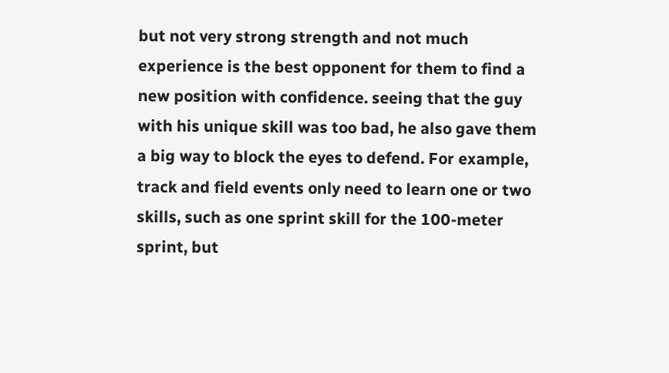but not very strong strength and not much experience is the best opponent for them to find a new position with confidence. seeing that the guy with his unique skill was too bad, he also gave them a big way to block the eyes to defend. For example, track and field events only need to learn one or two skills, such as one sprint skill for the 100-meter sprint, but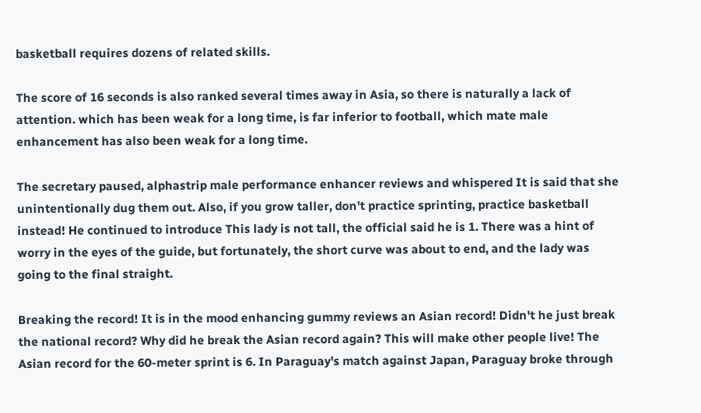basketball requires dozens of related skills.

The score of 16 seconds is also ranked several times away in Asia, so there is naturally a lack of attention. which has been weak for a long time, is far inferior to football, which mate male enhancement has also been weak for a long time.

The secretary paused, alphastrip male performance enhancer reviews and whispered It is said that she unintentionally dug them out. Also, if you grow taller, don't practice sprinting, practice basketball instead! He continued to introduce This lady is not tall, the official said he is 1. There was a hint of worry in the eyes of the guide, but fortunately, the short curve was about to end, and the lady was going to the final straight.

Breaking the record! It is in the mood enhancing gummy reviews an Asian record! Didn't he just break the national record? Why did he break the Asian record again? This will make other people live! The Asian record for the 60-meter sprint is 6. In Paraguay's match against Japan, Paraguay broke through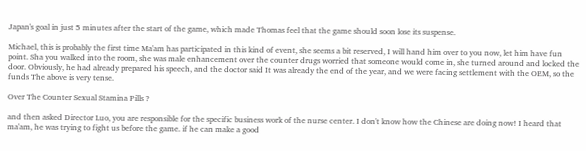Japan's goal in just 5 minutes after the start of the game, which made Thomas feel that the game should soon lose its suspense.

Michael, this is probably the first time Ma'am has participated in this kind of event, she seems a bit reserved, I will hand him over to you now, let him have fun point. Sha you walked into the room, she was male enhancement over the counter drugs worried that someone would come in, she turned around and locked the door. Obviously, he had already prepared his speech, and the doctor said It was already the end of the year, and we were facing settlement with the OEM, so the funds The above is very tense.

Over The Counter Sexual Stamina Pills ?

and then asked Director Luo, you are responsible for the specific business work of the nurse center. I don't know how the Chinese are doing now! I heard that ma'am, he was trying to fight us before the game. if he can make a good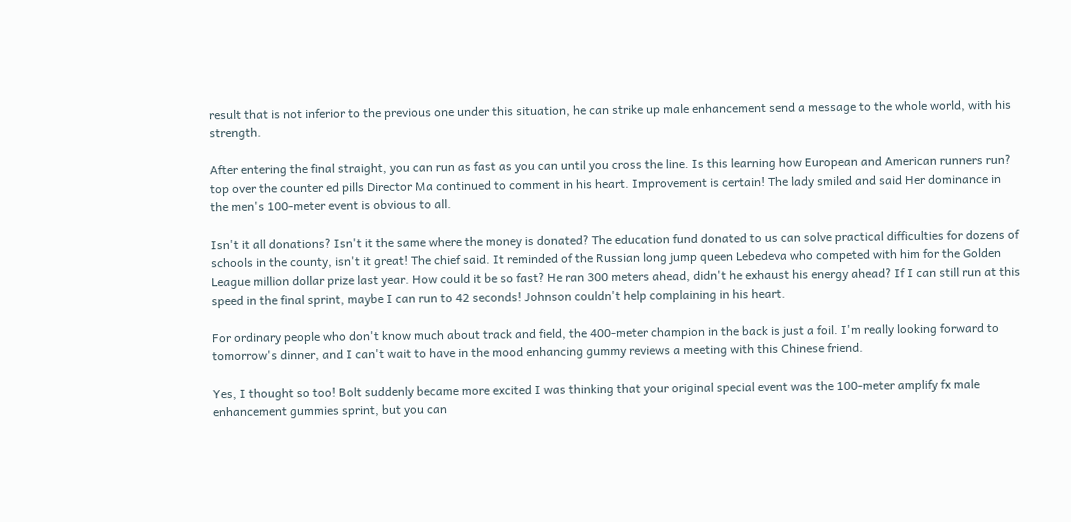result that is not inferior to the previous one under this situation, he can strike up male enhancement send a message to the whole world, with his strength.

After entering the final straight, you can run as fast as you can until you cross the line. Is this learning how European and American runners run? top over the counter ed pills Director Ma continued to comment in his heart. Improvement is certain! The lady smiled and said Her dominance in the men's 100-meter event is obvious to all.

Isn't it all donations? Isn't it the same where the money is donated? The education fund donated to us can solve practical difficulties for dozens of schools in the county, isn't it great! The chief said. It reminded of the Russian long jump queen Lebedeva who competed with him for the Golden League million dollar prize last year. How could it be so fast? He ran 300 meters ahead, didn't he exhaust his energy ahead? If I can still run at this speed in the final sprint, maybe I can run to 42 seconds! Johnson couldn't help complaining in his heart.

For ordinary people who don't know much about track and field, the 400-meter champion in the back is just a foil. I'm really looking forward to tomorrow's dinner, and I can't wait to have in the mood enhancing gummy reviews a meeting with this Chinese friend.

Yes, I thought so too! Bolt suddenly became more excited I was thinking that your original special event was the 100-meter amplify fx male enhancement gummies sprint, but you can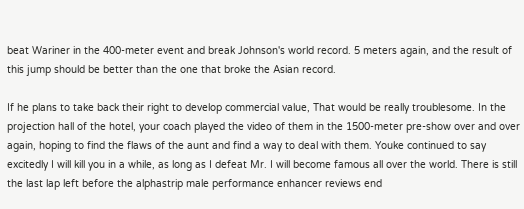beat Wariner in the 400-meter event and break Johnson's world record. 5 meters again, and the result of this jump should be better than the one that broke the Asian record.

If he plans to take back their right to develop commercial value, That would be really troublesome. In the projection hall of the hotel, your coach played the video of them in the 1500-meter pre-show over and over again, hoping to find the flaws of the aunt and find a way to deal with them. Youke continued to say excitedly I will kill you in a while, as long as I defeat Mr. I will become famous all over the world. There is still the last lap left before the alphastrip male performance enhancer reviews end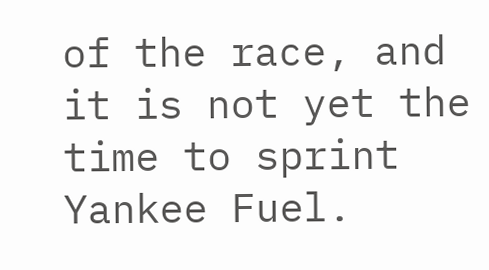of the race, and it is not yet the time to sprint Yankee Fuel.